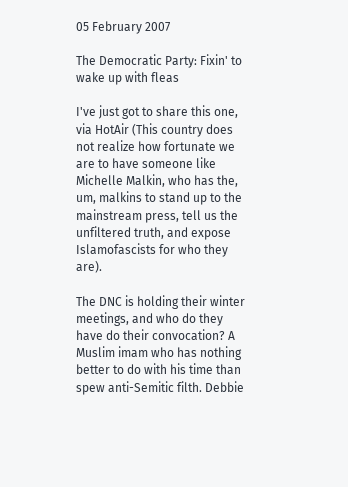05 February 2007

The Democratic Party: Fixin' to wake up with fleas

I've just got to share this one, via HotAir (This country does not realize how fortunate we are to have someone like Michelle Malkin, who has the, um, malkins to stand up to the mainstream press, tell us the unfiltered truth, and expose Islamofascists for who they are).

The DNC is holding their winter meetings, and who do they have do their convocation? A Muslim imam who has nothing better to do with his time than spew anti-Semitic filth. Debbie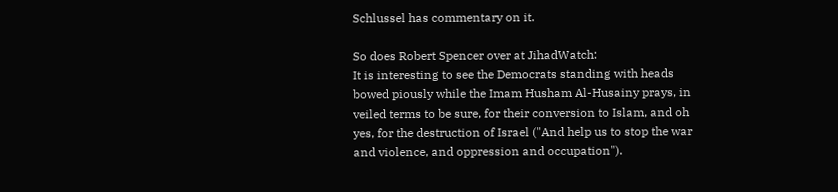Schlussel has commentary on it.

So does Robert Spencer over at JihadWatch:
It is interesting to see the Democrats standing with heads bowed piously while the Imam Husham Al-Husainy prays, in veiled terms to be sure, for their conversion to Islam, and oh yes, for the destruction of Israel ("And help us to stop the war and violence, and oppression and occupation").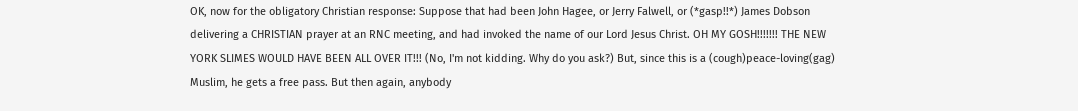OK, now for the obligatory Christian response: Suppose that had been John Hagee, or Jerry Falwell, or (*gasp!!*) James Dobson delivering a CHRISTIAN prayer at an RNC meeting, and had invoked the name of our Lord Jesus Christ. OH MY GOSH!!!!!!! THE NEW YORK SLIMES WOULD HAVE BEEN ALL OVER IT!!! (No, I'm not kidding. Why do you ask?) But, since this is a (cough)peace-loving(gag) Muslim, he gets a free pass. But then again, anybody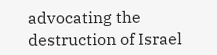advocating the destruction of Israel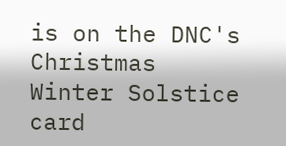is on the DNC's Christmas Winter Solstice card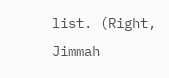list. (Right, Jimmah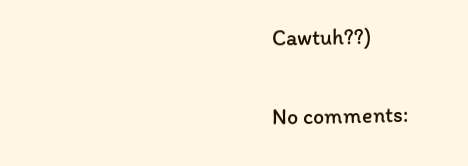Cawtuh??)

No comments: